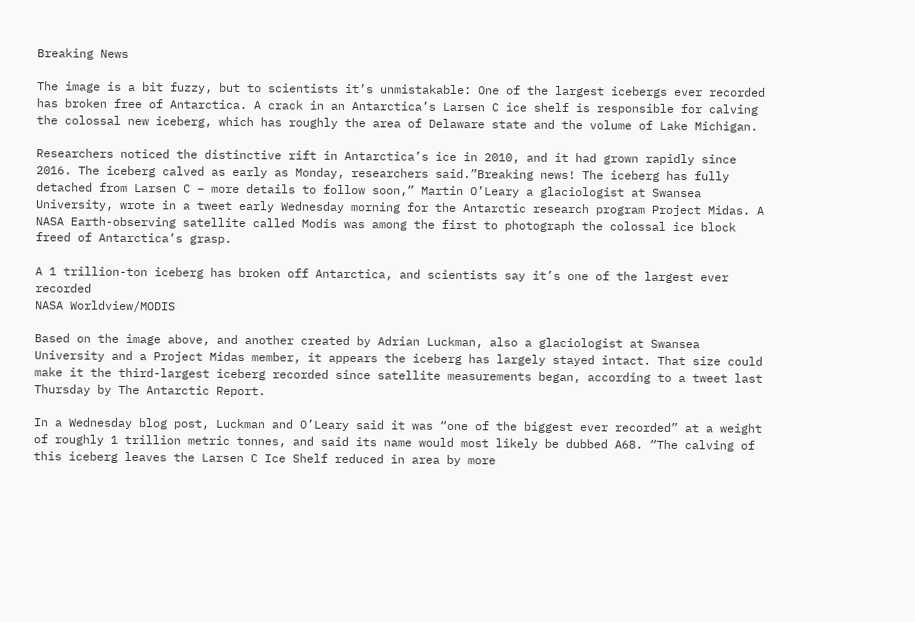Breaking News

The image is a bit fuzzy, but to scientists it’s unmistakable: One of the largest icebergs ever recorded has broken free of Antarctica. A crack in an Antarctica’s Larsen C ice shelf is responsible for calving the colossal new iceberg, which has roughly the area of Delaware state and the volume of Lake Michigan.

Researchers noticed the distinctive rift in Antarctica’s ice in 2010, and it had grown rapidly since 2016. The iceberg calved as early as Monday, researchers said.”Breaking news! The iceberg has fully detached from Larsen C – more details to follow soon,” Martin O’Leary a glaciologist at Swansea University, wrote in a tweet early Wednesday morning for the Antarctic research program Project Midas. A NASA Earth-observing satellite called Modis was among the first to photograph the colossal ice block freed of Antarctica’s grasp.

A 1 trillion-ton iceberg has broken off Antarctica, and scientists say it’s one of the largest ever recorded
NASA Worldview/MODIS

Based on the image above, and another created by Adrian Luckman, also a glaciologist at Swansea University and a Project Midas member, it appears the iceberg has largely stayed intact. That size could make it the third-largest iceberg recorded since satellite measurements began, according to a tweet last Thursday by The Antarctic Report.

In a Wednesday blog post, Luckman and O’Leary said it was “one of the biggest ever recorded” at a weight of roughly 1 trillion metric tonnes, and said its name would most likely be dubbed A68. “The calving of this iceberg leaves the Larsen C Ice Shelf reduced in area by more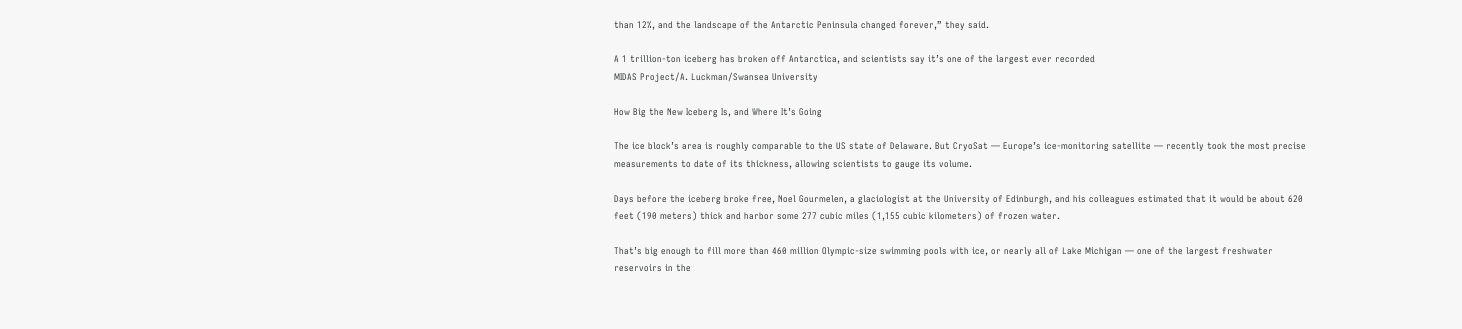than 12%, and the landscape of the Antarctic Peninsula changed forever,” they said.

A 1 trillion-ton iceberg has broken off Antarctica, and scientists say it’s one of the largest ever recorded
MIDAS Project/A. Luckman/Swansea University

How Big the New Iceberg Is, and Where It’s Going

The ice block’s area is roughly comparable to the US state of Delaware. But CryoSat — Europe’s ice-monitoring satellite — recently took the most precise measurements to date of its thickness, allowing scientists to gauge its volume.

Days before the iceberg broke free, Noel Gourmelen, a glaciologist at the University of Edinburgh, and his colleagues estimated that it would be about 620 feet (190 meters) thick and harbor some 277 cubic miles (1,155 cubic kilometers) of frozen water.

That’s big enough to fill more than 460 million Olympic-size swimming pools with ice, or nearly all of Lake Michigan — one of the largest freshwater reservoirs in the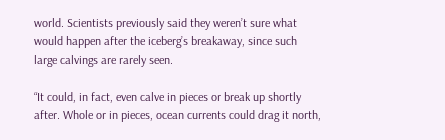world. Scientists previously said they weren’t sure what would happen after the iceberg’s breakaway, since such large calvings are rarely seen.

“It could, in fact, even calve in pieces or break up shortly after. Whole or in pieces, ocean currents could drag it north,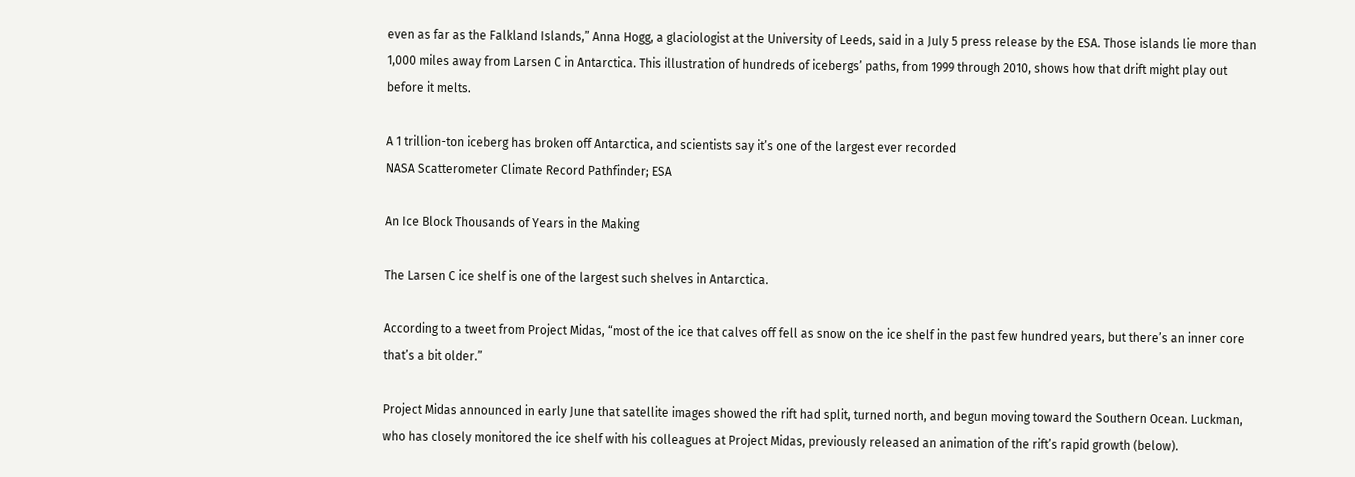even as far as the Falkland Islands,” Anna Hogg, a glaciologist at the University of Leeds, said in a July 5 press release by the ESA. Those islands lie more than 1,000 miles away from Larsen C in Antarctica. This illustration of hundreds of icebergs’ paths, from 1999 through 2010, shows how that drift might play out before it melts.

A 1 trillion-ton iceberg has broken off Antarctica, and scientists say it’s one of the largest ever recorded
NASA Scatterometer Climate Record Pathfinder; ESA

An Ice Block Thousands of Years in the Making

The Larsen C ice shelf is one of the largest such shelves in Antarctica.

According to a tweet from Project Midas, “most of the ice that calves off fell as snow on the ice shelf in the past few hundred years, but there’s an inner core that’s a bit older.”

Project Midas announced in early June that satellite images showed the rift had split, turned north, and begun moving toward the Southern Ocean. Luckman, who has closely monitored the ice shelf with his colleagues at Project Midas, previously released an animation of the rift’s rapid growth (below).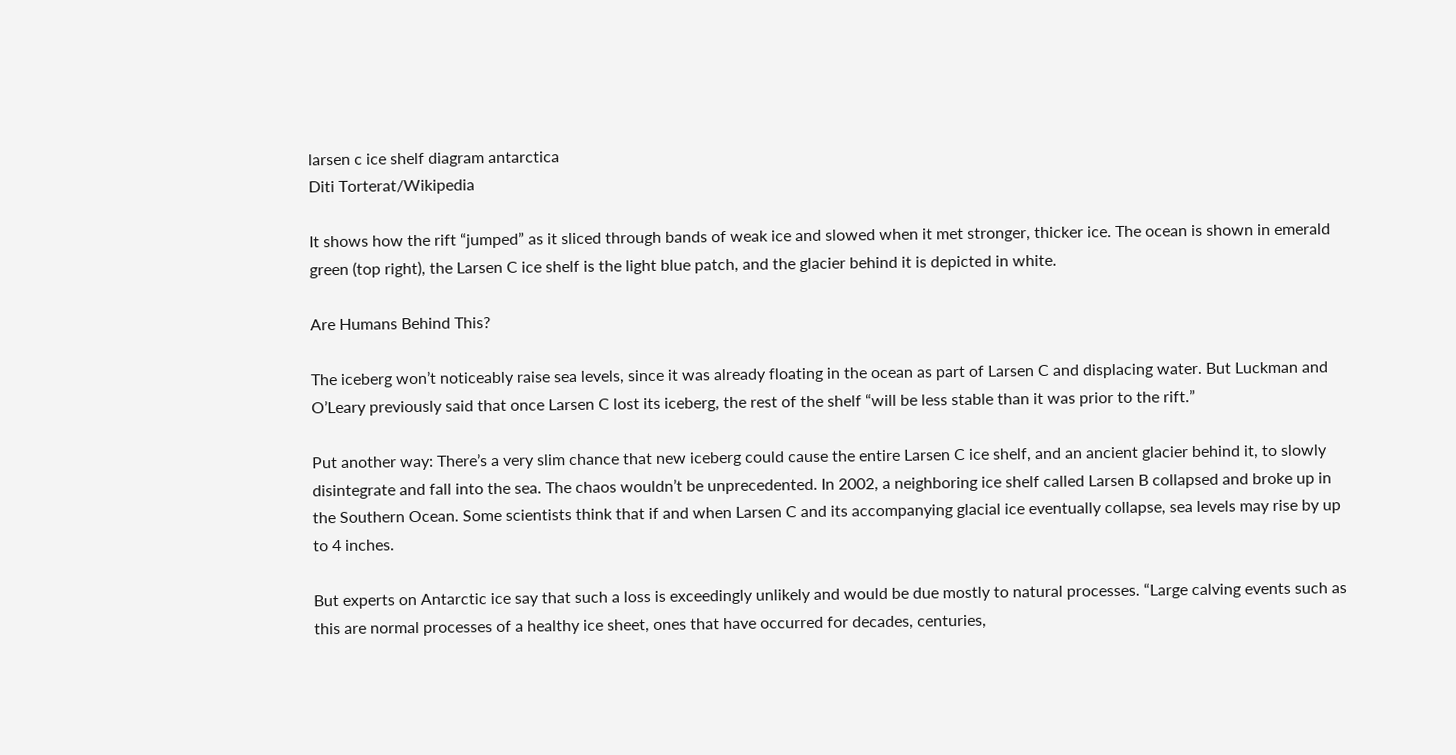larsen c ice shelf diagram antarctica
Diti Torterat/Wikipedia

It shows how the rift “jumped” as it sliced through bands of weak ice and slowed when it met stronger, thicker ice. The ocean is shown in emerald green (top right), the Larsen C ice shelf is the light blue patch, and the glacier behind it is depicted in white.

Are Humans Behind This?

The iceberg won’t noticeably raise sea levels, since it was already floating in the ocean as part of Larsen C and displacing water. But Luckman and O’Leary previously said that once Larsen C lost its iceberg, the rest of the shelf “will be less stable than it was prior to the rift.”

Put another way: There’s a very slim chance that new iceberg could cause the entire Larsen C ice shelf, and an ancient glacier behind it, to slowly disintegrate and fall into the sea. The chaos wouldn’t be unprecedented. In 2002, a neighboring ice shelf called Larsen B collapsed and broke up in the Southern Ocean. Some scientists think that if and when Larsen C and its accompanying glacial ice eventually collapse, sea levels may rise by up to 4 inches.

But experts on Antarctic ice say that such a loss is exceedingly unlikely and would be due mostly to natural processes. “Large calving events such as this are normal processes of a healthy ice sheet, ones that have occurred for decades, centuries,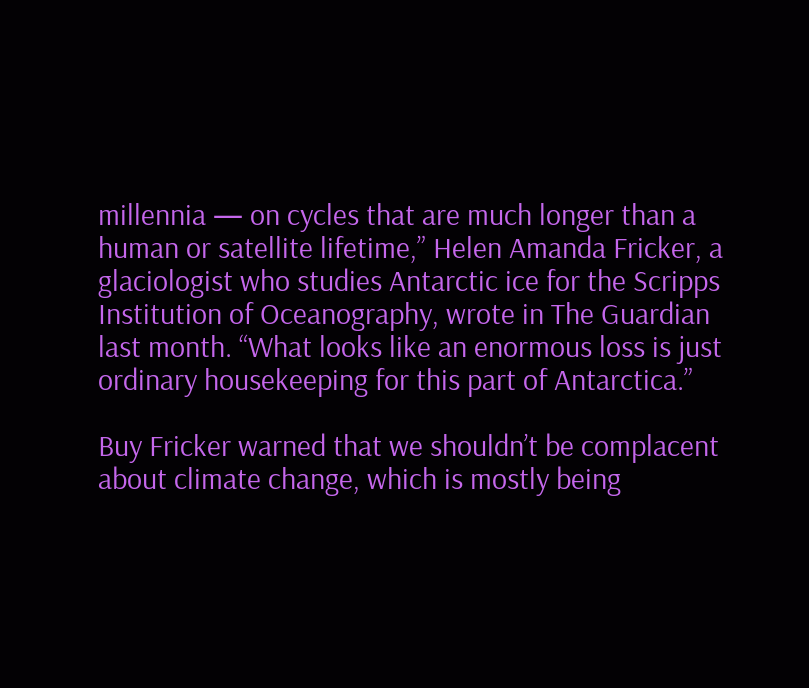millennia — on cycles that are much longer than a human or satellite lifetime,” Helen Amanda Fricker, a glaciologist who studies Antarctic ice for the Scripps Institution of Oceanography, wrote in The Guardian last month. “What looks like an enormous loss is just ordinary housekeeping for this part of Antarctica.”

Buy Fricker warned that we shouldn’t be complacent about climate change, which is mostly being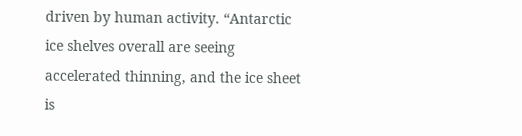driven by human activity. “Antarctic ice shelves overall are seeing accelerated thinning, and the ice sheet is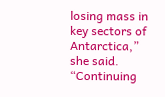losing mass in key sectors of Antarctica,” she said. “Continuing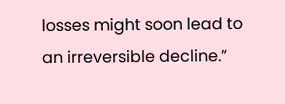losses might soon lead to an irreversible decline.”